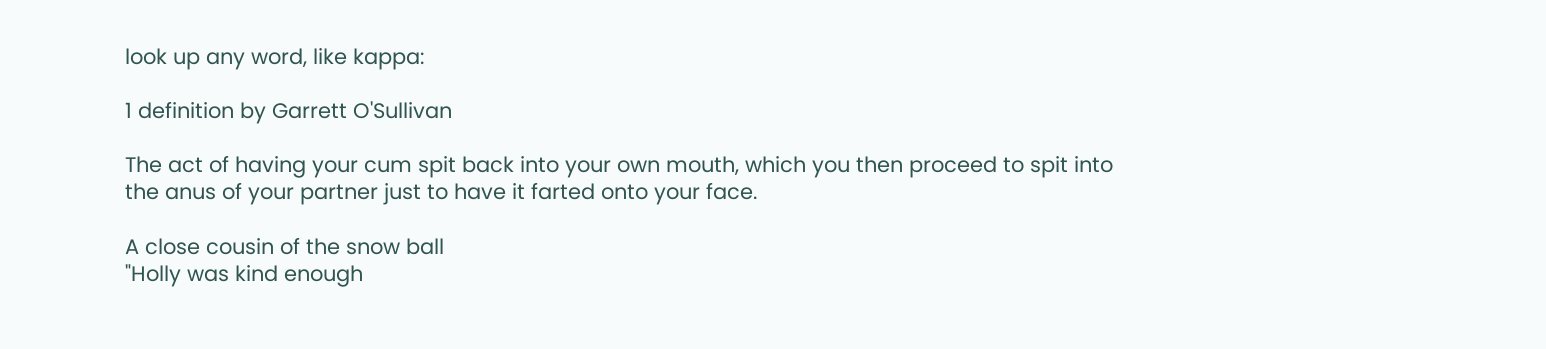look up any word, like kappa:

1 definition by Garrett O'Sullivan

The act of having your cum spit back into your own mouth, which you then proceed to spit into the anus of your partner just to have it farted onto your face.

A close cousin of the snow ball
"Holly was kind enough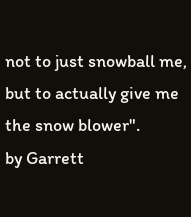not to just snowball me, but to actually give me the snow blower".
by Garrett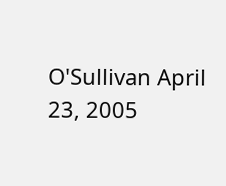O'Sullivan April 23, 2005